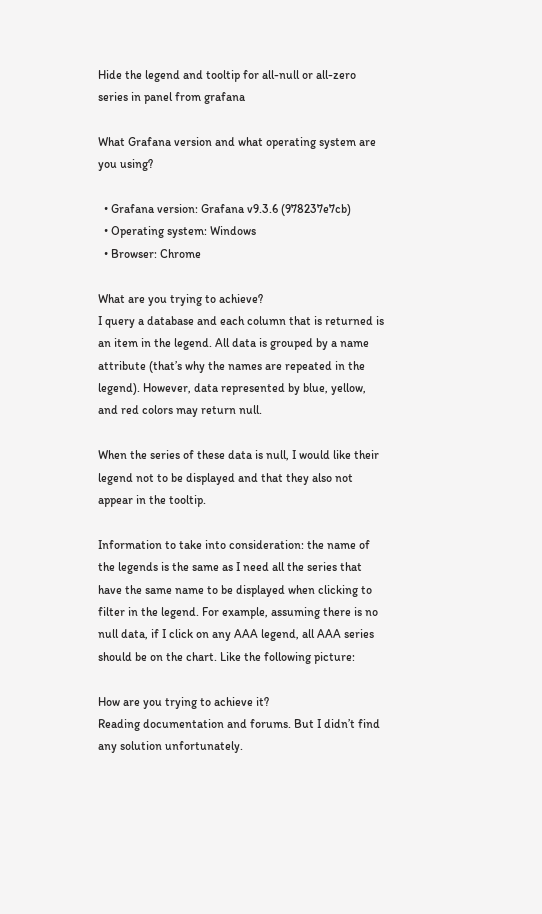Hide the legend and tooltip for all-null or all-zero series in panel from grafana

What Grafana version and what operating system are you using?

  • Grafana version: Grafana v9.3.6 (978237e7cb)
  • Operating system: Windows
  • Browser: Chrome

What are you trying to achieve?
I query a database and each column that is returned is an item in the legend. All data is grouped by a name attribute (that’s why the names are repeated in the legend). However, data represented by blue, yellow, and red colors may return null.

When the series of these data is null, I would like their legend not to be displayed and that they also not appear in the tooltip.

Information to take into consideration: the name of the legends is the same as I need all the series that have the same name to be displayed when clicking to filter in the legend. For example, assuming there is no null data, if I click on any AAA legend, all AAA series should be on the chart. Like the following picture:

How are you trying to achieve it?
Reading documentation and forums. But I didn’t find any solution unfortunately.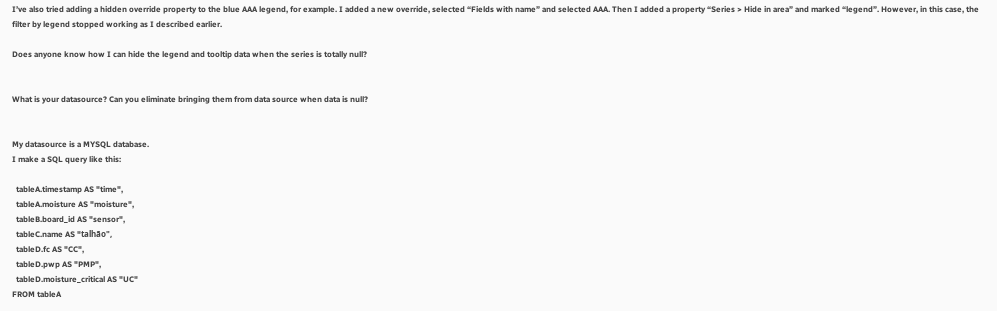I’ve also tried adding a hidden override property to the blue AAA legend, for example. I added a new override, selected “Fields with name” and selected AAA. Then I added a property “Series > Hide in area” and marked “legend”. However, in this case, the filter by legend stopped working as I described earlier.

Does anyone know how I can hide the legend and tooltip data when the series is totally null?


What is your datasource? Can you eliminate bringing them from data source when data is null?


My datasource is a MYSQL database.
I make a SQL query like this:

  tableA.timestamp AS "time",
  tableA.moisture AS "moisture",
  tableB.board_id AS "sensor",
  tableC.name AS "talhão",
  tableD.fc AS "CC",
  tableD.pwp AS "PMP",
  tableD.moisture_critical AS "UC"
FROM tableA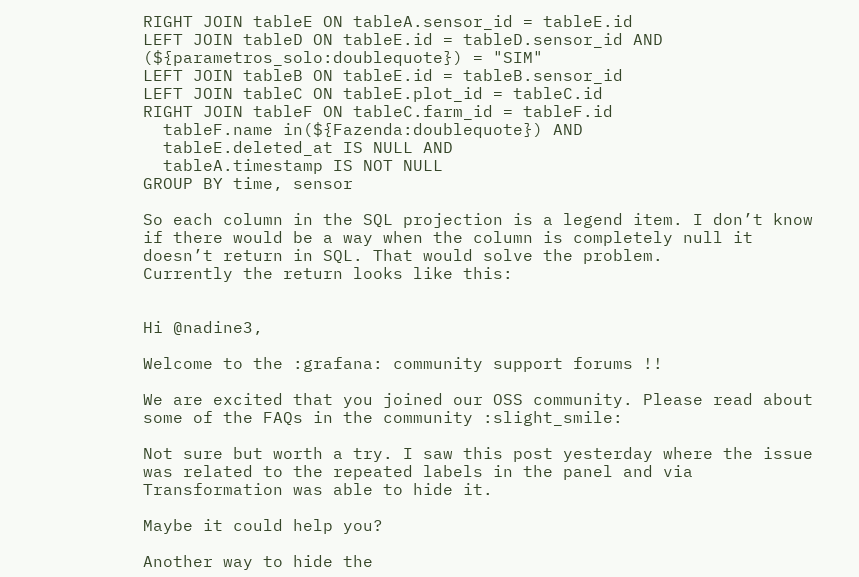RIGHT JOIN tableE ON tableA.sensor_id = tableE.id
LEFT JOIN tableD ON tableE.id = tableD.sensor_id AND (${parametros_solo:doublequote}) = "SIM"
LEFT JOIN tableB ON tableE.id = tableB.sensor_id
LEFT JOIN tableC ON tableE.plot_id = tableC.id
RIGHT JOIN tableF ON tableC.farm_id = tableF.id
  tableF.name in(${Fazenda:doublequote}) AND
  tableE.deleted_at IS NULL AND
  tableA.timestamp IS NOT NULL
GROUP BY time, sensor

So each column in the SQL projection is a legend item. I don’t know if there would be a way when the column is completely null it doesn’t return in SQL. That would solve the problem.
Currently the return looks like this:


Hi @nadine3,

Welcome to the :grafana: community support forums !!

We are excited that you joined our OSS community. Please read about some of the FAQs in the community :slight_smile:

Not sure but worth a try. I saw this post yesterday where the issue was related to the repeated labels in the panel and via Transformation was able to hide it.

Maybe it could help you?

Another way to hide the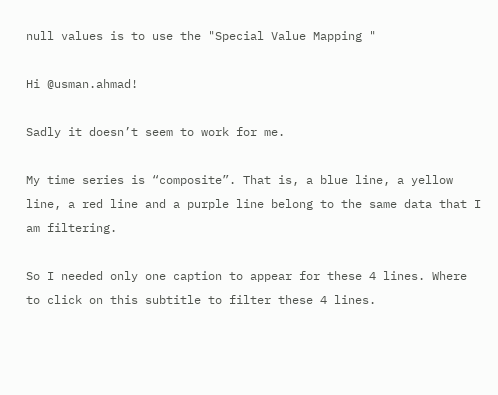null values is to use the "Special Value Mapping "

Hi @usman.ahmad!

Sadly it doesn’t seem to work for me.

My time series is “composite”. That is, a blue line, a yellow line, a red line and a purple line belong to the same data that I am filtering.

So I needed only one caption to appear for these 4 lines. Where to click on this subtitle to filter these 4 lines.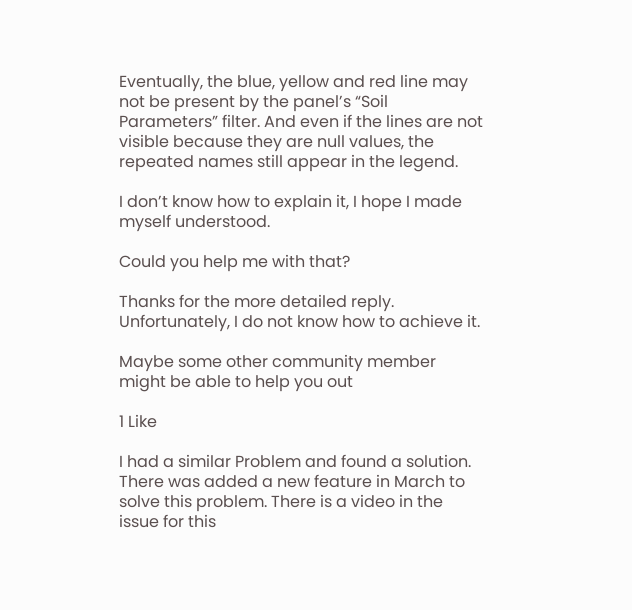Eventually, the blue, yellow and red line may not be present by the panel’s “Soil Parameters” filter. And even if the lines are not visible because they are null values, the repeated names still appear in the legend.

I don’t know how to explain it, I hope I made myself understood.

Could you help me with that?

Thanks for the more detailed reply. Unfortunately, I do not know how to achieve it.

Maybe some other community member might be able to help you out

1 Like

I had a similar Problem and found a solution. There was added a new feature in March to solve this problem. There is a video in the issue for this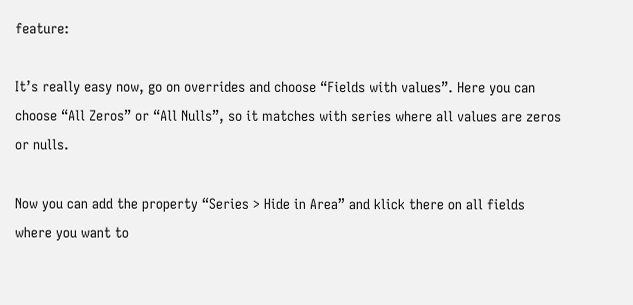feature:

It’s really easy now, go on overrides and choose “Fields with values”. Here you can choose “All Zeros” or “All Nulls”, so it matches with series where all values are zeros or nulls.

Now you can add the property “Series > Hide in Area” and klick there on all fields where you want to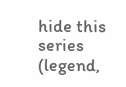hide this series (legend,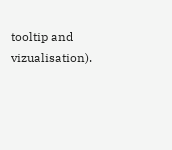tooltip and vizualisation).